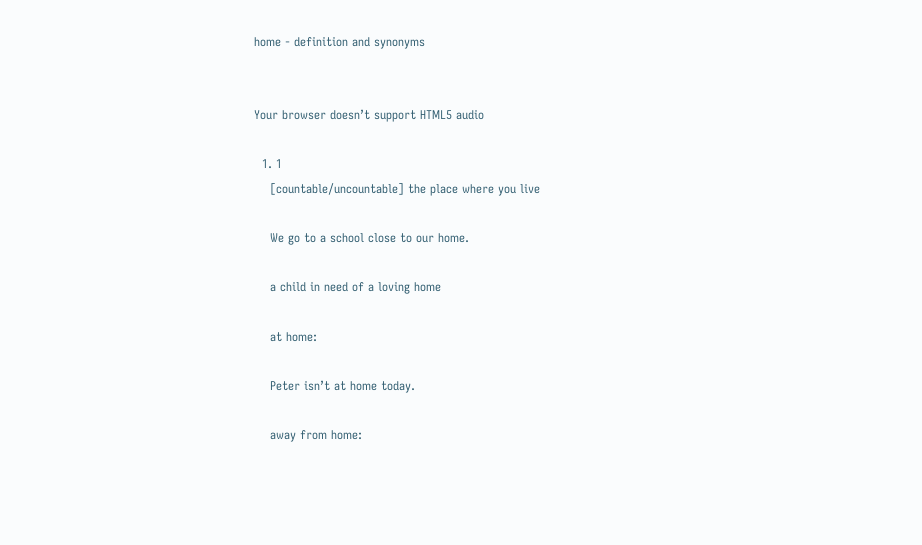home - definition and synonyms


Your browser doesn’t support HTML5 audio

  1. 1
    [countable/uncountable] the place where you live

    We go to a school close to our home.

    a child in need of a loving home

    at home:

    Peter isn’t at home today.

    away from home: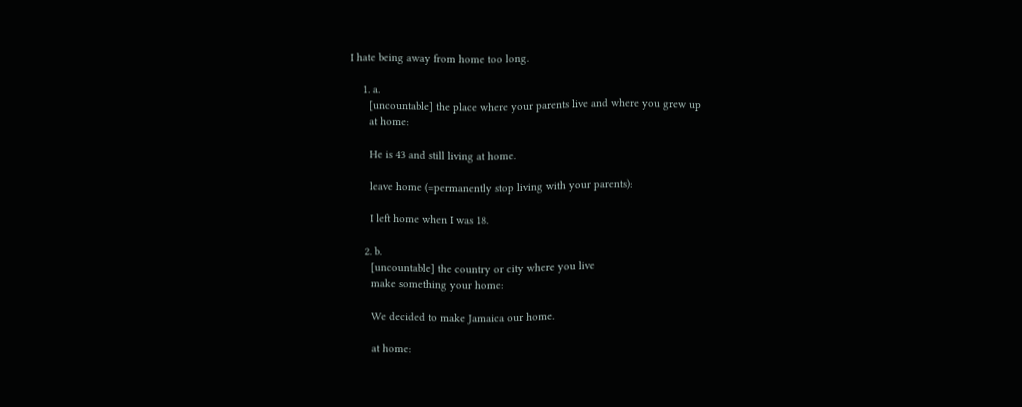I hate being away from home too long.

    1. a.
      [uncountable] the place where your parents live and where you grew up
      at home:

      He is 43 and still living at home.

      leave home (=permanently stop living with your parents):

      I left home when I was 18.

    2. b.
      [uncountable] the country or city where you live
      make something your home:

      We decided to make Jamaica our home.

      at home: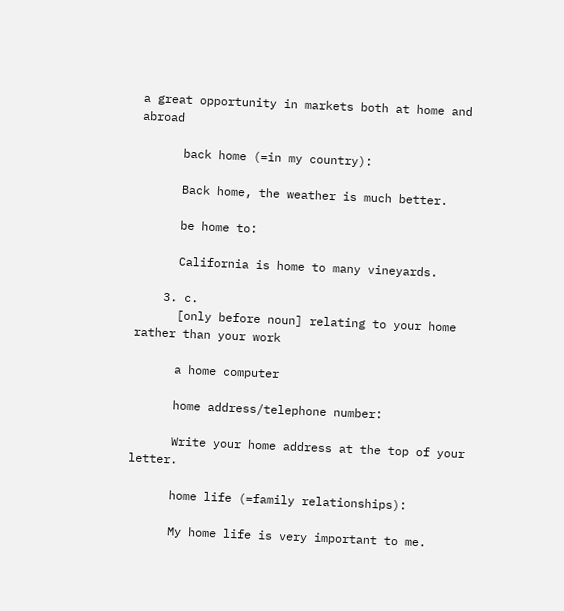a great opportunity in markets both at home and abroad

      back home (=in my country):

      Back home, the weather is much better.

      be home to:

      California is home to many vineyards.

    3. c.
      [only before noun] relating to your home rather than your work

      a home computer

      home address/telephone number:

      Write your home address at the top of your letter.

      home life (=family relationships):

      My home life is very important to me.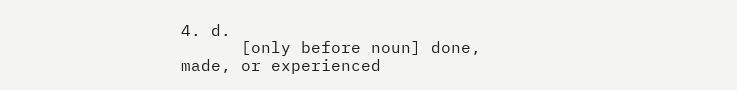4. d.
      [only before noun] done, made, or experienced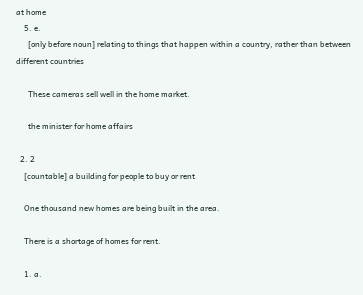at home
    5. e.
      [only before noun] relating to things that happen within a country, rather than between different countries

      These cameras sell well in the home market.

      the minister for home affairs

  2. 2
    [countable] a building for people to buy or rent

    One thousand new homes are being built in the area.

    There is a shortage of homes for rent.

    1. a.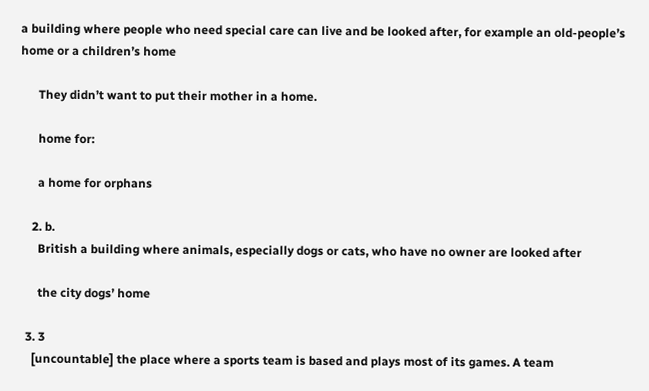a building where people who need special care can live and be looked after, for example an old-people’s home or a children’s home

      They didn’t want to put their mother in a home.

      home for:

      a home for orphans

    2. b.
      British a building where animals, especially dogs or cats, who have no owner are looked after

      the city dogs’ home

  3. 3
    [uncountable] the place where a sports team is based and plays most of its games. A team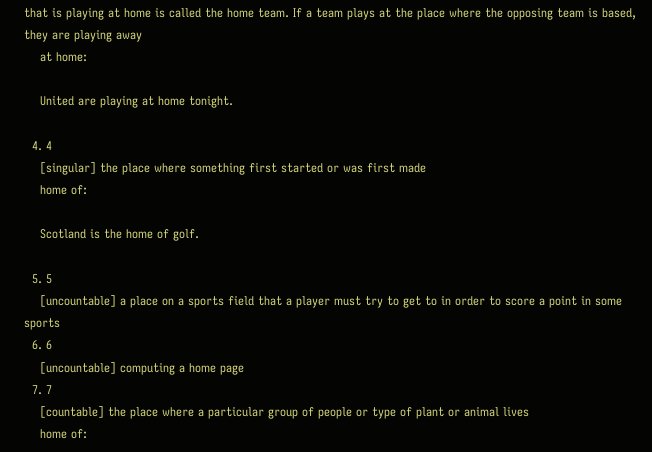that is playing at home is called the home team. If a team plays at the place where the opposing team is based, they are playing away
    at home:

    United are playing at home tonight.

  4. 4
    [singular] the place where something first started or was first made
    home of:

    Scotland is the home of golf.

  5. 5
    [uncountable] a place on a sports field that a player must try to get to in order to score a point in some sports
  6. 6
    [uncountable] computing a home page
  7. 7
    [countable] the place where a particular group of people or type of plant or animal lives
    home of: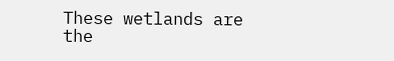These wetlands are the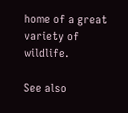home of a great variety of wildlife.

See also